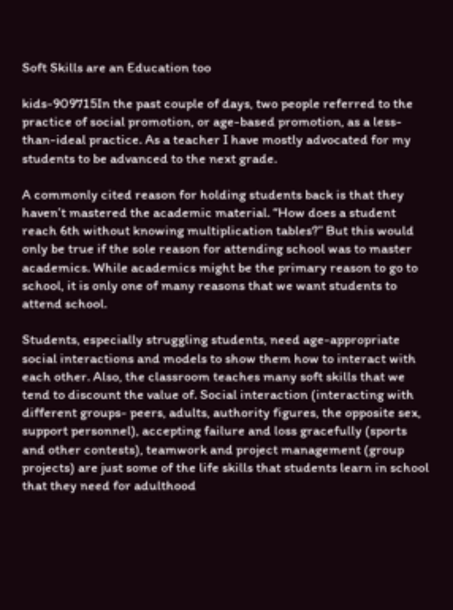Soft Skills are an Education too

kids-909715In the past couple of days, two people referred to the practice of social promotion, or age-based promotion, as a less-than-ideal practice. As a teacher I have mostly advocated for my students to be advanced to the next grade.

A commonly cited reason for holding students back is that they haven’t mastered the academic material. “How does a student reach 6th without knowing multiplication tables?” But this would only be true if the sole reason for attending school was to master academics. While academics might be the primary reason to go to school, it is only one of many reasons that we want students to attend school.

Students, especially struggling students, need age-appropriate social interactions and models to show them how to interact with each other. Also, the classroom teaches many soft skills that we tend to discount the value of. Social interaction (interacting with different groups- peers, adults, authority figures, the opposite sex, support personnel), accepting failure and loss gracefully (sports and other contests), teamwork and project management (group projects) are just some of the life skills that students learn in school that they need for adulthood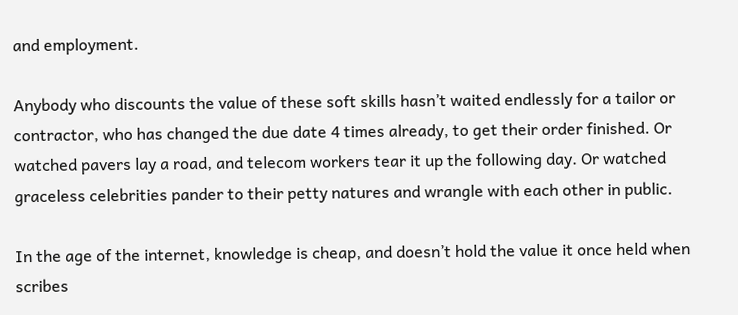and employment.

Anybody who discounts the value of these soft skills hasn’t waited endlessly for a tailor or contractor, who has changed the due date 4 times already, to get their order finished. Or watched pavers lay a road, and telecom workers tear it up the following day. Or watched graceless celebrities pander to their petty natures and wrangle with each other in public.

In the age of the internet, knowledge is cheap, and doesn’t hold the value it once held when scribes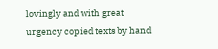lovingly and with great urgency copied texts by hand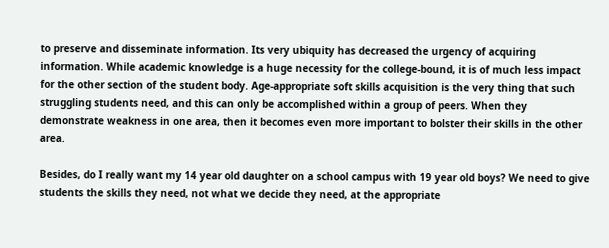to preserve and disseminate information. Its very ubiquity has decreased the urgency of acquiring information. While academic knowledge is a huge necessity for the college-bound, it is of much less impact for the other section of the student body. Age-appropriate soft skills acquisition is the very thing that such struggling students need, and this can only be accomplished within a group of peers. When they demonstrate weakness in one area, then it becomes even more important to bolster their skills in the other area.

Besides, do I really want my 14 year old daughter on a school campus with 19 year old boys? We need to give students the skills they need, not what we decide they need, at the appropriate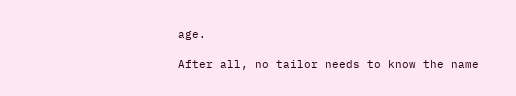age.

After all, no tailor needs to know the name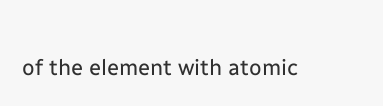of the element with atomic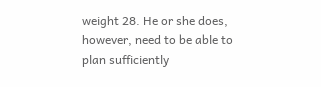weight 28. He or she does, however, need to be able to plan sufficiently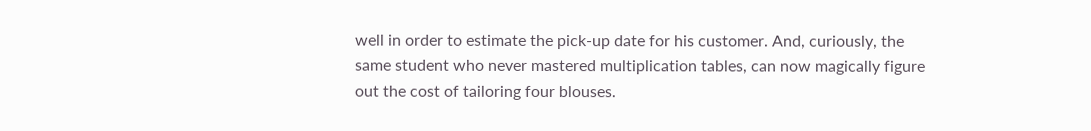well in order to estimate the pick-up date for his customer. And, curiously, the same student who never mastered multiplication tables, can now magically figure out the cost of tailoring four blouses.